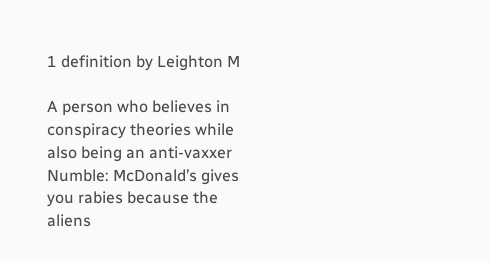1 definition by Leighton M

A person who believes in conspiracy theories while also being an anti-vaxxer
Numble: McDonald’s gives you rabies because the aliens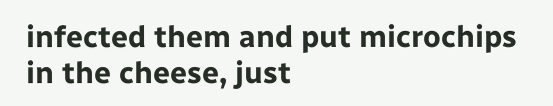infected them and put microchips in the cheese, just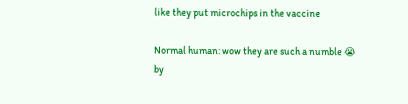like they put microchips in the vaccine

Normal human: wow they are such a numble 😭
by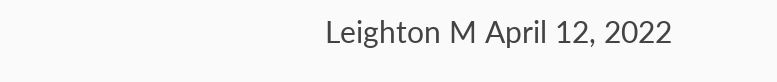Leighton M April 12, 2022